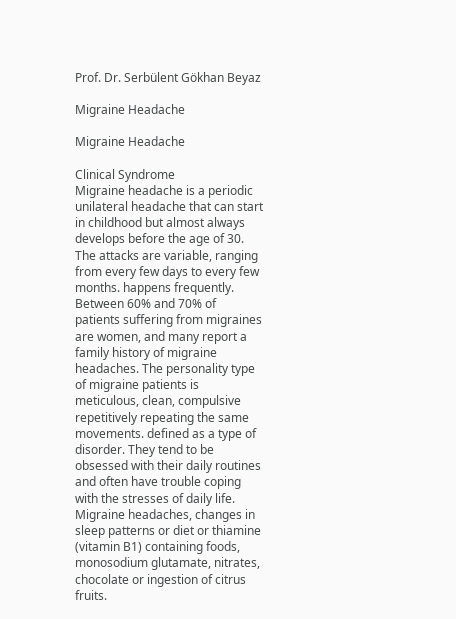Prof. Dr. Serbülent Gökhan Beyaz

Migraine Headache

Migraine Headache

Clinical Syndrome
Migraine headache is a periodic unilateral headache that can start in childhood but almost always develops before the age of 30. The attacks are variable, ranging from every few days to every few months. happens frequently. Between 60% and 70% of patients suffering from migraines are women, and many report a family history of migraine headaches. The personality type of migraine patients is meticulous, clean, compulsive repetitively repeating the same movements. defined as a type of disorder. They tend to be obsessed with their daily routines and often have trouble coping with the stresses of daily life. Migraine headaches, changes in sleep patterns or diet or thiamine (vitamin B1) containing foods, monosodium glutamate, nitrates, chocolate or ingestion of citrus fruits.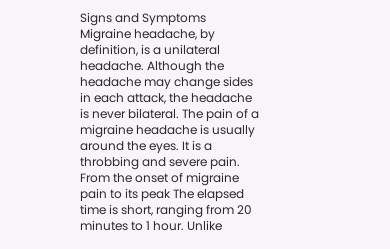Signs and Symptoms
Migraine headache, by definition, is a unilateral headache. Although the headache may change sides in each attack, the headache is never bilateral. The pain of a migraine headache is usually around the eyes. It is a throbbing and severe pain. From the onset of migraine pain to its peak The elapsed time is short, ranging from 20 minutes to 1 hour. Unlike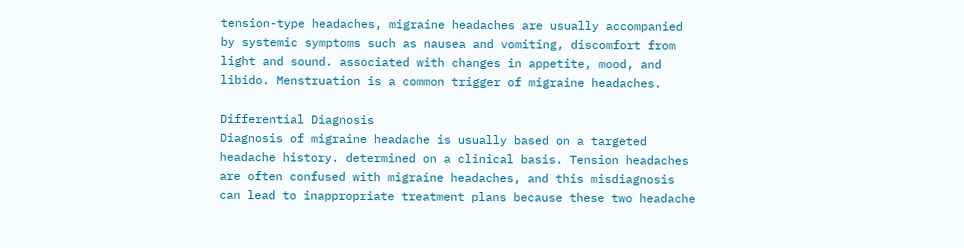tension-type headaches, migraine headaches are usually accompanied by systemic symptoms such as nausea and vomiting, discomfort from light and sound. associated with changes in appetite, mood, and libido. Menstruation is a common trigger of migraine headaches.

Differential Diagnosis
Diagnosis of migraine headache is usually based on a targeted headache history. determined on a clinical basis. Tension headaches are often confused with migraine headaches, and this misdiagnosis can lead to inappropriate treatment plans because these two headache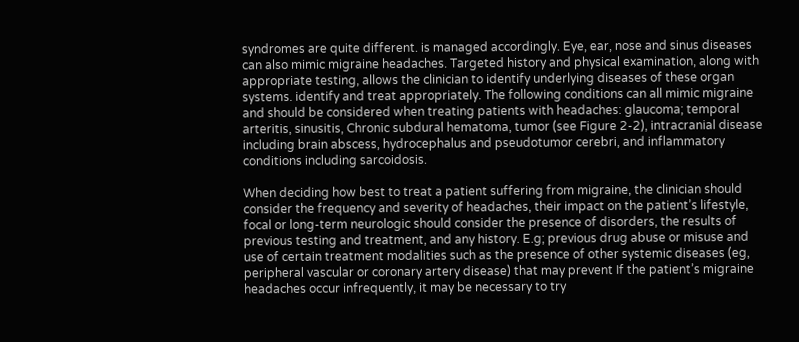syndromes are quite different. is managed accordingly. Eye, ear, nose and sinus diseases can also mimic migraine headaches. Targeted history and physical examination, along with appropriate testing, allows the clinician to identify underlying diseases of these organ systems. identify and treat appropriately. The following conditions can all mimic migraine and should be considered when treating patients with headaches: glaucoma; temporal arteritis, sinusitis, Chronic subdural hematoma, tumor (see Figure 2-2), intracranial disease including brain abscess, hydrocephalus and pseudotumor cerebri, and inflammatory conditions including sarcoidosis.

When deciding how best to treat a patient suffering from migraine, the clinician should consider the frequency and severity of headaches, their impact on the patient’s lifestyle, focal or long-term neurologic should consider the presence of disorders, the results of previous testing and treatment, and any history. E.g; previous drug abuse or misuse and use of certain treatment modalities such as the presence of other systemic diseases (eg, peripheral vascular or coronary artery disease) that may prevent If the patient’s migraine headaches occur infrequently, it may be necessary to try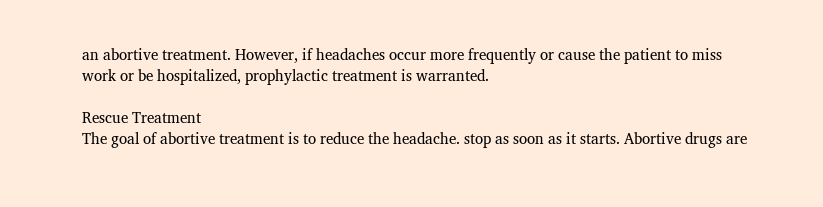an abortive treatment. However, if headaches occur more frequently or cause the patient to miss work or be hospitalized, prophylactic treatment is warranted.

Rescue Treatment
The goal of abortive treatment is to reduce the headache. stop as soon as it starts. Abortive drugs are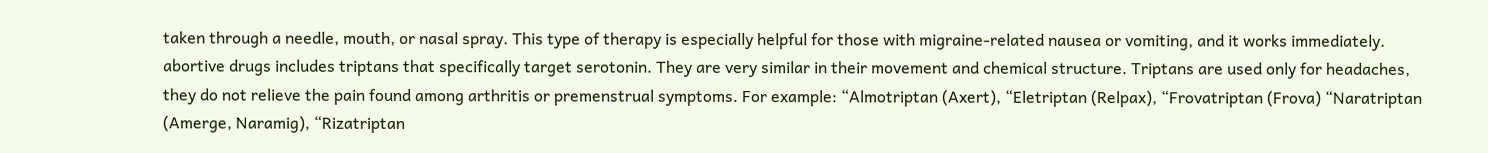taken through a needle, mouth, or nasal spray. This type of therapy is especially helpful for those with migraine-related nausea or vomiting, and it works immediately. abortive drugs includes triptans that specifically target serotonin. They are very similar in their movement and chemical structure. Triptans are used only for headaches, they do not relieve the pain found among arthritis or premenstrual symptoms. For example: “Almotriptan (Axert), “Eletriptan (Relpax), “Frovatriptan (Frova) “Naratriptan (Amerge, Naramig), “Rizatriptan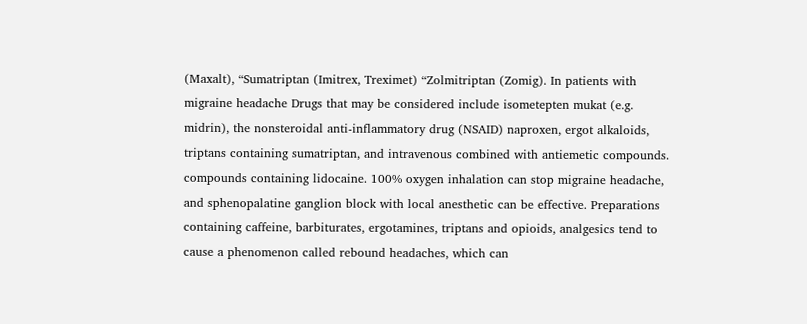(Maxalt), “Sumatriptan (Imitrex, Treximet) “Zolmitriptan (Zomig). In patients with migraine headache Drugs that may be considered include isometepten mukat (e.g. midrin), the nonsteroidal anti-inflammatory drug (NSAID) naproxen, ergot alkaloids, triptans containing sumatriptan, and intravenous combined with antiemetic compounds. compounds containing lidocaine. 100% oxygen inhalation can stop migraine headache, and sphenopalatine ganglion block with local anesthetic can be effective. Preparations containing caffeine, barbiturates, ergotamines, triptans and opioids, analgesics tend to cause a phenomenon called rebound headaches, which can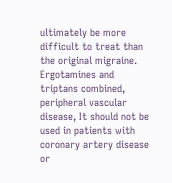ultimately be more difficult to treat than the original migraine. Ergotamines and triptans combined, peripheral vascular disease, It should not be used in patients with coronary artery disease or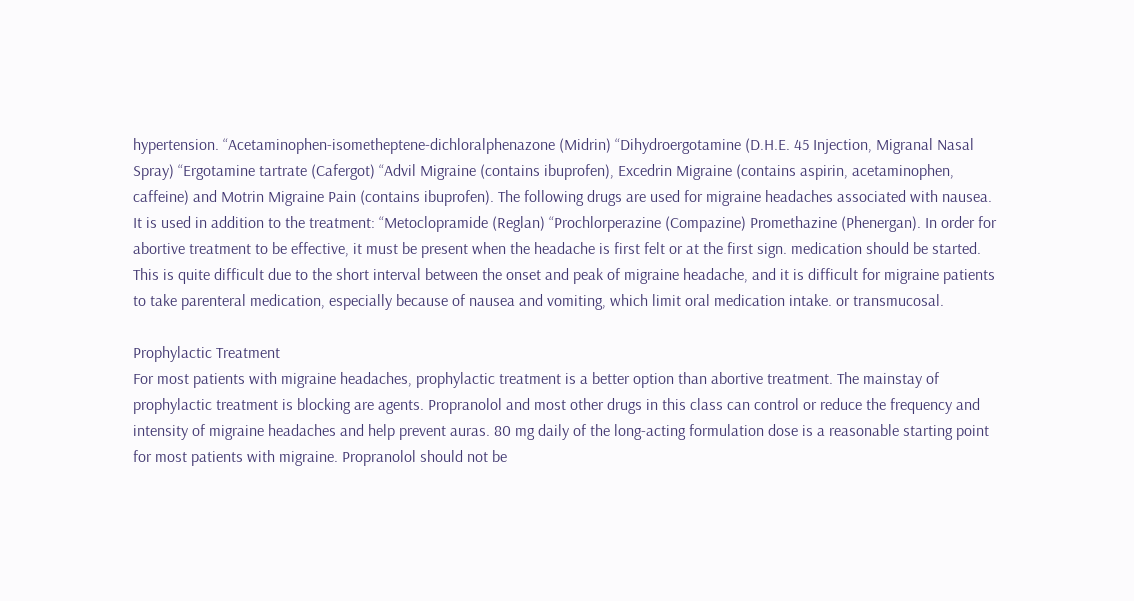hypertension. “Acetaminophen-isometheptene-dichloralphenazone (Midrin) “Dihydroergotamine (D.H.E. 45 Injection, Migranal Nasal Spray) “Ergotamine tartrate (Cafergot) “Advil Migraine (contains ibuprofen), Excedrin Migraine (contains aspirin, acetaminophen, caffeine) and Motrin Migraine Pain (contains ibuprofen). The following drugs are used for migraine headaches associated with nausea. It is used in addition to the treatment: “Metoclopramide (Reglan) “Prochlorperazine (Compazine) Promethazine (Phenergan). In order for abortive treatment to be effective, it must be present when the headache is first felt or at the first sign. medication should be started. This is quite difficult due to the short interval between the onset and peak of migraine headache, and it is difficult for migraine patients to take parenteral medication, especially because of nausea and vomiting, which limit oral medication intake. or transmucosal.

Prophylactic Treatment
For most patients with migraine headaches, prophylactic treatment is a better option than abortive treatment. The mainstay of prophylactic treatment is blocking are agents. Propranolol and most other drugs in this class can control or reduce the frequency and intensity of migraine headaches and help prevent auras. 80 mg daily of the long-acting formulation dose is a reasonable starting point for most patients with migraine. Propranolol should not be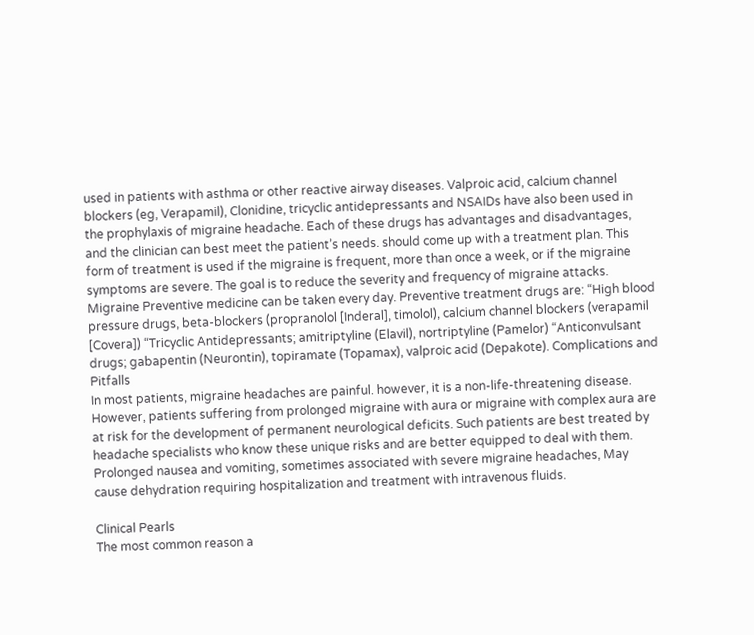used in patients with asthma or other reactive airway diseases. Valproic acid, calcium channel blockers (eg, Verapamil), Clonidine, tricyclic antidepressants and NSAIDs have also been used in the prophylaxis of migraine headache. Each of these drugs has advantages and disadvantages, and the clinician can best meet the patient’s needs. should come up with a treatment plan. This form of treatment is used if the migraine is frequent, more than once a week, or if the migraine symptoms are severe. The goal is to reduce the severity and frequency of migraine attacks. Migraine Preventive medicine can be taken every day. Preventive treatment drugs are: “High blood pressure drugs, beta-blockers (propranolol [Inderal], timolol), calcium channel blockers (verapamil [Covera]) “Tricyclic Antidepressants; amitriptyline (Elavil), nortriptyline (Pamelor) “Anticonvulsant drugs; gabapentin (Neurontin), topiramate (Topamax), valproic acid (Depakote). Complications and Pitfalls
In most patients, migraine headaches are painful. however, it is a non-life-threatening disease. However, patients suffering from prolonged migraine with aura or migraine with complex aura are at risk for the development of permanent neurological deficits. Such patients are best treated by headache specialists who know these unique risks and are better equipped to deal with them. Prolonged nausea and vomiting, sometimes associated with severe migraine headaches, May cause dehydration requiring hospitalization and treatment with intravenous fluids.

Clinical Pearls
The most common reason a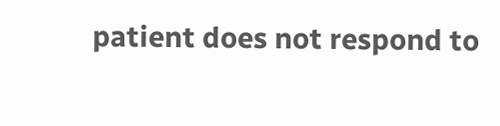patient does not respond to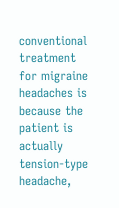conventional treatment for migraine headaches is because the patient is actually tension-type headache,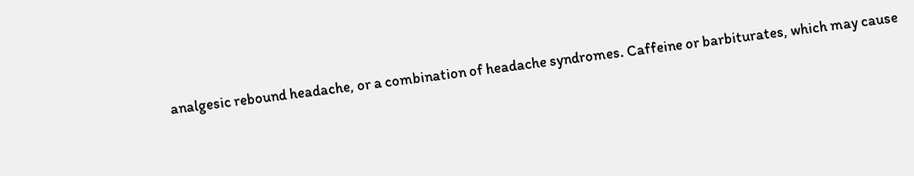analgesic rebound headache, or a combination of headache syndromes. Caffeine or barbiturates, which may cause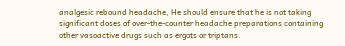analgesic rebound headache, He should ensure that he is not taking significant doses of over-the-counter headache preparations containing other vasoactive drugs such as ergots or triptans.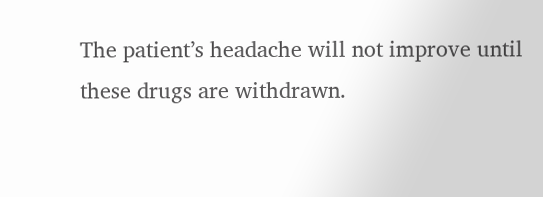The patient’s headache will not improve until these drugs are withdrawn.